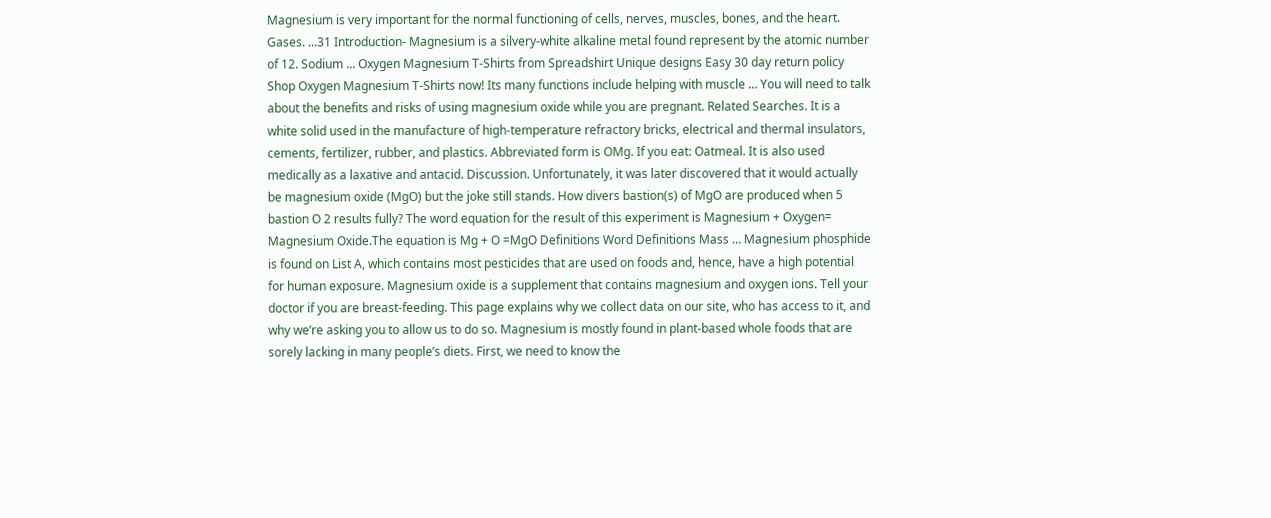Magnesium is very important for the normal functioning of cells, nerves, muscles, bones, and the heart. Gases. ...31 Introduction- Magnesium is a silvery-white alkaline metal found represent by the atomic number of 12. Sodium … Oxygen Magnesium T-Shirts from Spreadshirt Unique designs Easy 30 day return policy Shop Oxygen Magnesium T-Shirts now! Its many functions include helping with muscle … You will need to talk about the benefits and risks of using magnesium oxide while you are pregnant. Related Searches. It is a white solid used in the manufacture of high-temperature refractory bricks, electrical and thermal insulators, cements, fertilizer, rubber, and plastics. Abbreviated form is OMg. If you eat: Oatmeal. It is also used medically as a laxative and antacid. Discussion. Unfortunately, it was later discovered that it would actually be magnesium oxide (MgO) but the joke still stands. How divers bastion(s) of MgO are produced when 5 bastion O 2 results fully? The word equation for the result of this experiment is Magnesium + Oxygen= Magnesium Oxide.The equation is Mg + O =MgO Definitions Word Definitions Mass … Magnesium phosphide is found on List A, which contains most pesticides that are used on foods and, hence, have a high potential for human exposure. Magnesium oxide is a supplement that contains magnesium and oxygen ions. Tell your doctor if you are breast-feeding. This page explains why we collect data on our site, who has access to it, and why we’re asking you to allow us to do so. Magnesium is mostly found in plant-based whole foods that are sorely lacking in many people’s diets. First, we need to know the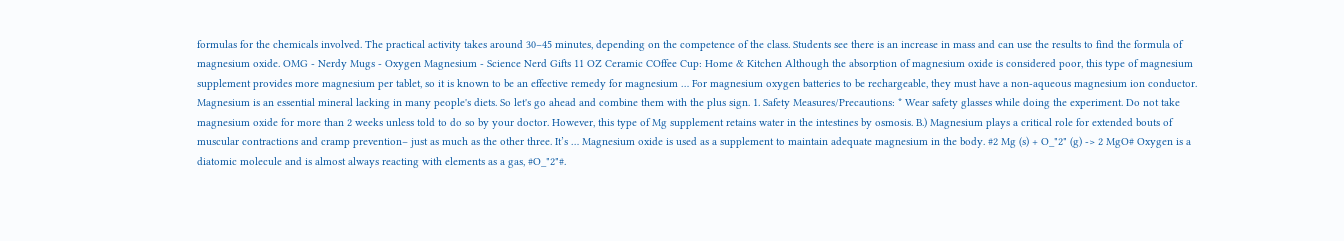formulas for the chemicals involved. The practical activity takes around 30–45 minutes, depending on the competence of the class. Students see there is an increase in mass and can use the results to find the formula of magnesium oxide. OMG - Nerdy Mugs - Oxygen Magnesium - Science Nerd Gifts 11 OZ Ceramic COffee Cup: Home & Kitchen Although the absorption of magnesium oxide is considered poor, this type of magnesium supplement provides more magnesium per tablet, so it is known to be an effective remedy for magnesium … For magnesium oxygen batteries to be rechargeable, they must have a non-aqueous magnesium ion conductor. Magnesium is an essential mineral lacking in many people's diets. So let's go ahead and combine them with the plus sign. 1. Safety Measures/Precautions: * Wear safety glasses while doing the experiment. Do not take magnesium oxide for more than 2 weeks unless told to do so by your doctor. However, this type of Mg supplement retains water in the intestines by osmosis. B.) Magnesium plays a critical role for extended bouts of muscular contractions and cramp prevention– just as much as the other three. It’s … Magnesium oxide is used as a supplement to maintain adequate magnesium in the body. #2 Mg (s) + O_"2" (g) -> 2 MgO# Oxygen is a diatomic molecule and is almost always reacting with elements as a gas, #O_"2"#.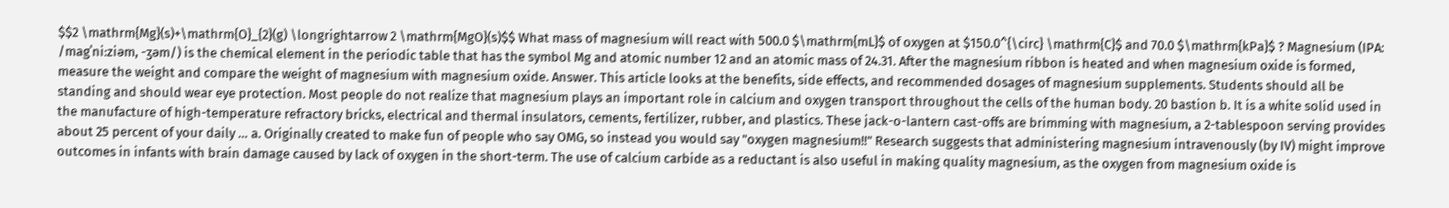$$2 \mathrm{Mg}(s)+\mathrm{O}_{2}(g) \longrightarrow 2 \mathrm{MgO}(s)$$ What mass of magnesium will react with 500.0 $\mathrm{mL}$ of oxygen at $150.0^{\circ} \mathrm{C}$ and 70.0 $\mathrm{kPa}$ ? Magnesium (IPA: /magˈniːziəm, -ʒəm/) is the chemical element in the periodic table that has the symbol Mg and atomic number 12 and an atomic mass of 24.31. After the magnesium ribbon is heated and when magnesium oxide is formed, measure the weight and compare the weight of magnesium with magnesium oxide. Answer. This article looks at the benefits, side effects, and recommended dosages of magnesium supplements. Students should all be standing and should wear eye protection. Most people do not realize that magnesium plays an important role in calcium and oxygen transport throughout the cells of the human body. 20 bastion b. It is a white solid used in the manufacture of high-temperature refractory bricks, electrical and thermal insulators, cements, fertilizer, rubber, and plastics. These jack-o-lantern cast-offs are brimming with magnesium, a 2-tablespoon serving provides about 25 percent of your daily … a. Originally created to make fun of people who say OMG, so instead you would say "oxygen magnesium!!" Research suggests that administering magnesium intravenously (by IV) might improve outcomes in infants with brain damage caused by lack of oxygen in the short-term. The use of calcium carbide as a reductant is also useful in making quality magnesium, as the oxygen from magnesium oxide is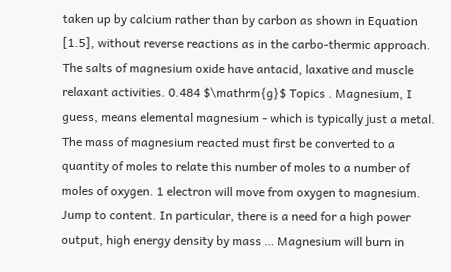taken up by calcium rather than by carbon as shown in Equation [1.5], without reverse reactions as in the carbo-thermic approach. The salts of magnesium oxide have antacid, laxative and muscle relaxant activities. 0.484 $\mathrm{g}$ Topics . Magnesium, I guess, means elemental magnesium - which is typically just a metal. The mass of magnesium reacted must first be converted to a quantity of moles to relate this number of moles to a number of moles of oxygen. 1 electron will move from oxygen to magnesium. Jump to content. In particular, there is a need for a high power output, high energy density by mass … Magnesium will burn in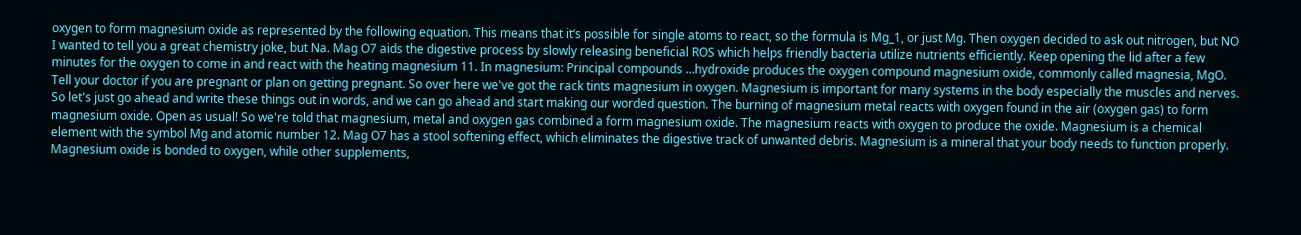oxygen to form magnesium oxide as represented by the following equation. This means that it’s possible for single atoms to react, so the formula is Mg_1, or just Mg. Then oxygen decided to ask out nitrogen, but NO I wanted to tell you a great chemistry joke, but Na. Mag O7 aids the digestive process by slowly releasing beneficial ROS which helps friendly bacteria utilize nutrients efficiently. Keep opening the lid after a few minutes for the oxygen to come in and react with the heating magnesium 11. In magnesium: Principal compounds …hydroxide produces the oxygen compound magnesium oxide, commonly called magnesia, MgO. Tell your doctor if you are pregnant or plan on getting pregnant. So over here we've got the rack tints magnesium in oxygen. Magnesium is important for many systems in the body especially the muscles and nerves. So let's just go ahead and write these things out in words, and we can go ahead and start making our worded question. The burning of magnesium metal reacts with oxygen found in the air (oxygen gas) to form magnesium oxide. Open as usual! So we're told that magnesium, metal and oxygen gas combined a form magnesium oxide. The magnesium reacts with oxygen to produce the oxide. Magnesium is a chemical element with the symbol Mg and atomic number 12. Mag O7 has a stool softening effect, which eliminates the digestive track of unwanted debris. Magnesium is a mineral that your body needs to function properly. Magnesium oxide is bonded to oxygen, while other supplements,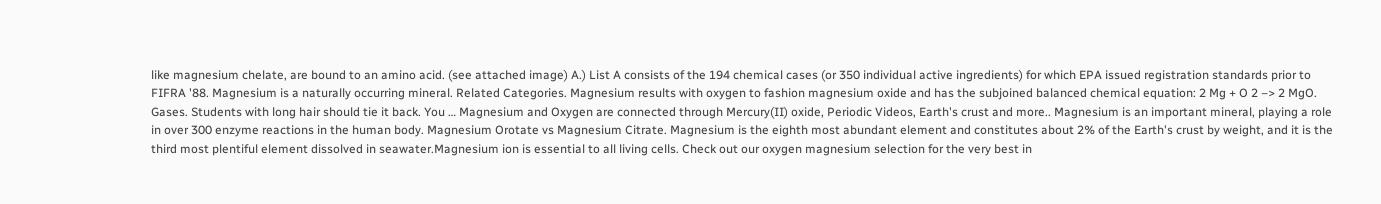like magnesium chelate, are bound to an amino acid. (see attached image) A.) List A consists of the 194 chemical cases (or 350 individual active ingredients) for which EPA issued registration standards prior to FIFRA '88. Magnesium is a naturally occurring mineral. Related Categories. Magnesium results with oxygen to fashion magnesium oxide and has the subjoined balanced chemical equation: 2 Mg + O 2 –> 2 MgO. Gases. Students with long hair should tie it back. You … Magnesium and Oxygen are connected through Mercury(II) oxide, Periodic Videos, Earth's crust and more.. Magnesium is an important mineral, playing a role in over 300 enzyme reactions in the human body. Magnesium Orotate vs Magnesium Citrate. Magnesium is the eighth most abundant element and constitutes about 2% of the Earth's crust by weight, and it is the third most plentiful element dissolved in seawater.Magnesium ion is essential to all living cells. Check out our oxygen magnesium selection for the very best in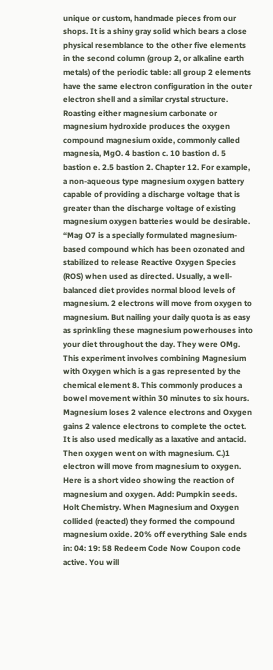unique or custom, handmade pieces from our shops. It is a shiny gray solid which bears a close physical resemblance to the other five elements in the second column (group 2, or alkaline earth metals) of the periodic table: all group 2 elements have the same electron configuration in the outer electron shell and a similar crystal structure. Roasting either magnesium carbonate or magnesium hydroxide produces the oxygen compound magnesium oxide, commonly called magnesia, MgO. 4 bastion c. 10 bastion d. 5 bastion e. 2.5 bastion 2. Chapter 12. For example, a non-aqueous type magnesium oxygen battery capable of providing a discharge voltage that is greater than the discharge voltage of existing magnesium oxygen batteries would be desirable. “Mag O7 is a specially formulated magnesium-based compound which has been ozonated and stabilized to release Reactive Oxygen Species (ROS) when used as directed. Usually, a well-balanced diet provides normal blood levels of magnesium. 2 electrons will move from oxygen to magnesium. But nailing your daily quota is as easy as sprinkling these magnesium powerhouses into your diet throughout the day. They were OMg. This experiment involves combining Magnesium with Oxygen which is a gas represented by the chemical element 8. This commonly produces a bowel movement within 30 minutes to six hours. Magnesium loses 2 valence electrons and Oxygen gains 2 valence electrons to complete the octet. It is also used medically as a laxative and antacid. Then oxygen went on with magnesium. C.)1 electron will move from magnesium to oxygen. Here is a short video showing the reaction of magnesium and oxygen. Add: Pumpkin seeds. Holt Chemistry. When Magnesium and Oxygen collided (reacted) they formed the compound magnesium oxide. 20% off everything Sale ends in: 04: 19: 58 Redeem Code Now Coupon code active. You will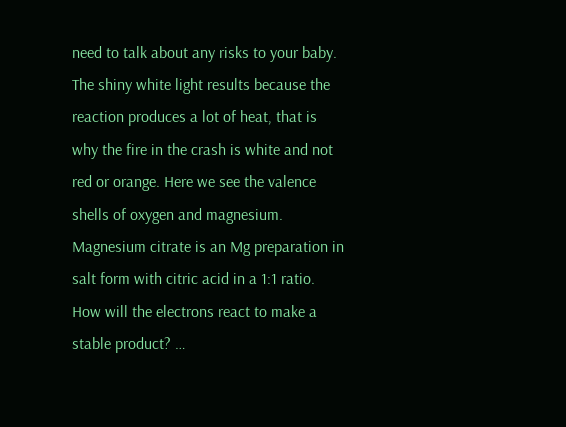need to talk about any risks to your baby. The shiny white light results because the reaction produces a lot of heat, that is why the fire in the crash is white and not red or orange. Here we see the valence shells of oxygen and magnesium. Magnesium citrate is an Mg preparation in salt form with citric acid in a 1:1 ratio. How will the electrons react to make a stable product? …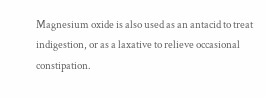Magnesium oxide is also used as an antacid to treat indigestion, or as a laxative to relieve occasional constipation.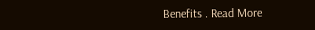Benefits . Read More